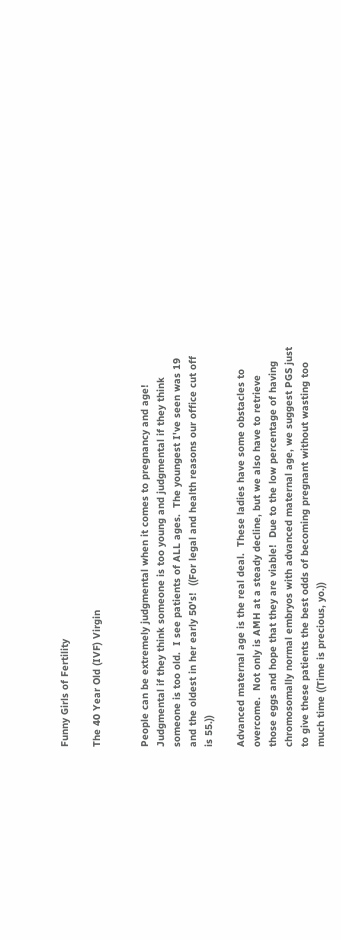Funny Girls of Fertility

The 40 Year Old (IVF) Virgin


People can be extremely judgmental when it comes to pregnancy and age!  Judgmental if they think someone is too young and judgmental if they think someone is too old.  I see patients of ALL ages.  The youngest I've seen was 19 and the oldest in her early 50's!  ((For legal and health reasons our office cut off is 55.))

Advanced maternal age is the real deal.  These ladies have some obstacles to overcome.  Not only is AMH at a steady decline, but we also have to retrieve those eggs and hope that they are viable!  Due to the low percentage of having chromosomally normal embryos with advanced maternal age, we suggest PGS just to give these patients the best odds of becoming pregnant without wasting too much time ((Time is precious, yo.))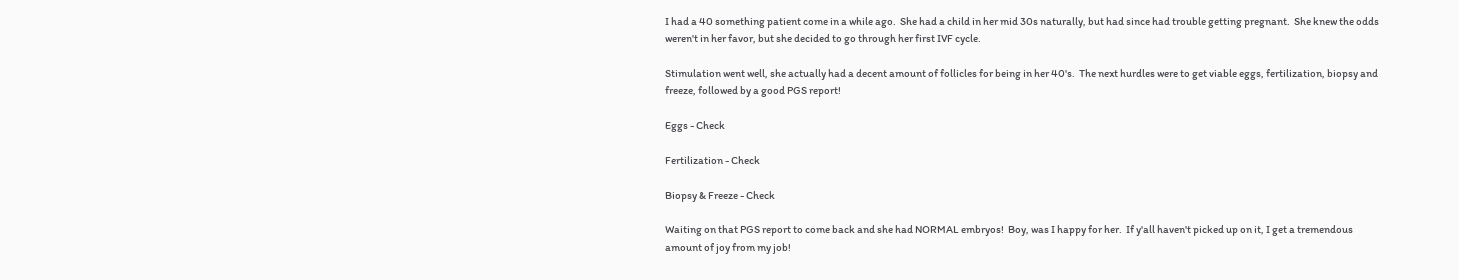I had a 40 something patient come in a while ago.  She had a child in her mid 30s naturally, but had since had trouble getting pregnant.  She knew the odds weren't in her favor, but she decided to go through her first IVF cycle.

Stimulation went well, she actually had a decent amount of follicles for being in her 40's.  The next hurdles were to get viable eggs, fertilization, biopsy and freeze, followed by a good PGS report!

Eggs - Check

Fertilization - Check

Biopsy & Freeze - Check

Waiting on that PGS report to come back and she had NORMAL embryos!  Boy, was I happy for her.  If y'all haven't picked up on it, I get a tremendous amount of joy from my job!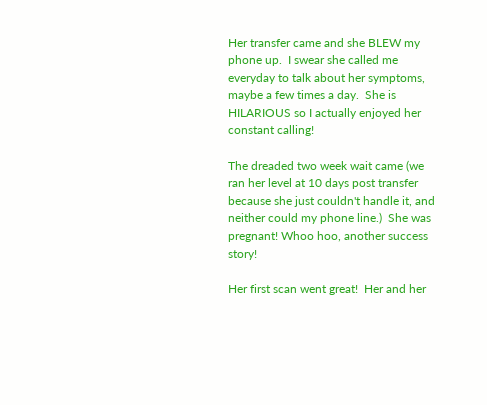Her transfer came and she BLEW my phone up.  I swear she called me everyday to talk about her symptoms, maybe a few times a day.  She is HILARIOUS so I actually enjoyed her constant calling!

The dreaded two week wait came (we ran her level at 10 days post transfer because she just couldn't handle it, and neither could my phone line.)  She was pregnant! Whoo hoo, another success story!

Her first scan went great!  Her and her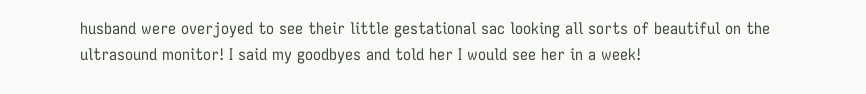husband were overjoyed to see their little gestational sac looking all sorts of beautiful on the ultrasound monitor! I said my goodbyes and told her I would see her in a week!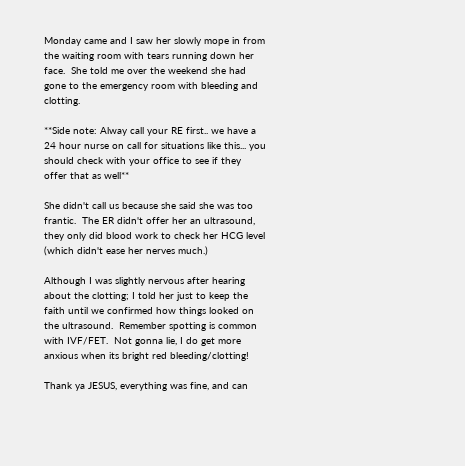Monday came and I saw her slowly mope in from the waiting room with tears running down her face.  She told me over the weekend she had gone to the emergency room with bleeding and clotting.

**Side note: Alway call your RE first.. we have a 24 hour nurse on call for situations like this... you should check with your office to see if they offer that as well**

She didn't call us because she said she was too frantic.  The ER didn't offer her an ultrasound, they only did blood work to check her HCG level (which didn't ease her nerves much.)

Although I was slightly nervous after hearing about the clotting; I told her just to keep the faith until we confirmed how things looked on the ultrasound.  Remember spotting is common with IVF/FET.  Not gonna lie, I do get more anxious when its bright red bleeding/clotting!

Thank ya JESUS, everything was fine, and can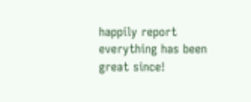happily report everything has been great since!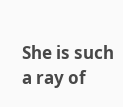She is such a ray of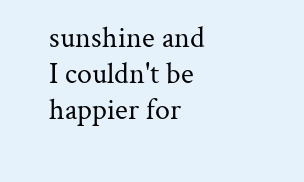sunshine and I couldn't be happier for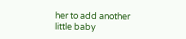her to add another little baby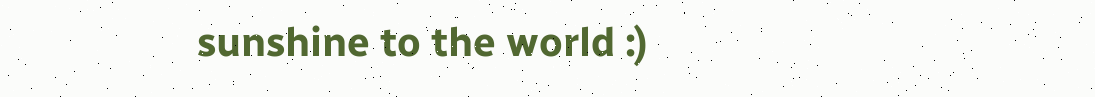sunshine to the world :)